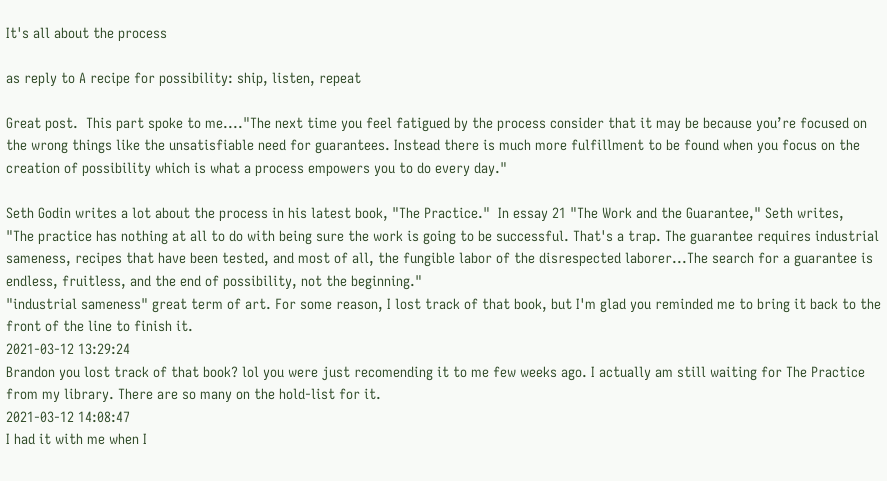It's all about the process

as reply to A recipe for possibility: ship, listen, repeat

Great post.  This part spoke to me...."The next time you feel fatigued by the process consider that it may be because you’re focused on the wrong things like the unsatisfiable need for guarantees. Instead there is much more fulfillment to be found when you focus on the creation of possibility which is what a process empowers you to do every day."

Seth Godin writes a lot about the process in his latest book, "The Practice."  In essay 21 "The Work and the Guarantee," Seth writes,
"The practice has nothing at all to do with being sure the work is going to be successful. That's a trap. The guarantee requires industrial sameness, recipes that have been tested, and most of all, the fungible labor of the disrespected laborer...The search for a guarantee is endless, fruitless, and the end of possibility, not the beginning."
"industrial sameness" great term of art. For some reason, I lost track of that book, but I'm glad you reminded me to bring it back to the front of the line to finish it.
2021-03-12 13:29:24
Brandon you lost track of that book? lol you were just recomending it to me few weeks ago. I actually am still waiting for The Practice from my library. There are so many on the hold-list for it.
2021-03-12 14:08:47
I had it with me when I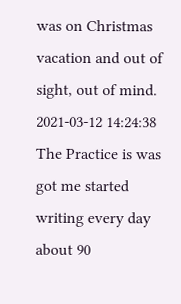was on Christmas vacation and out of sight, out of mind.
2021-03-12 14:24:38
The Practice is was got me started writing every day about 90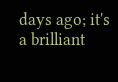days ago; it's a brilliant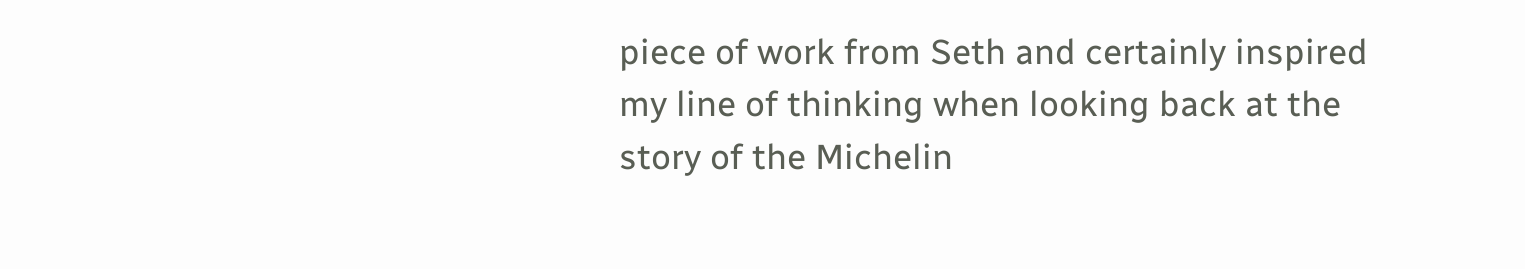piece of work from Seth and certainly inspired my line of thinking when looking back at the story of the Michelin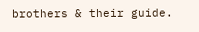brothers & their guide.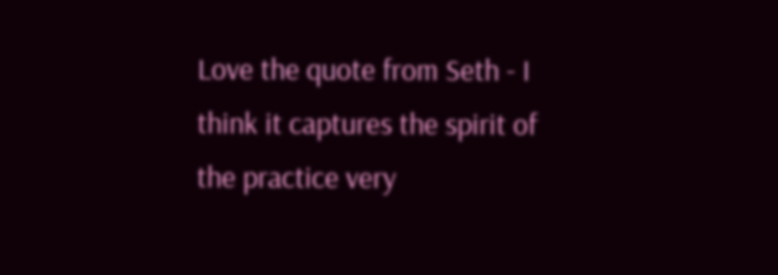Love the quote from Seth - I think it captures the spirit of the practice very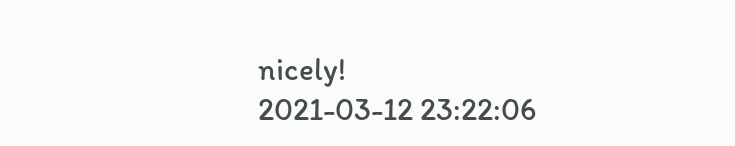nicely!
2021-03-12 23:22:06